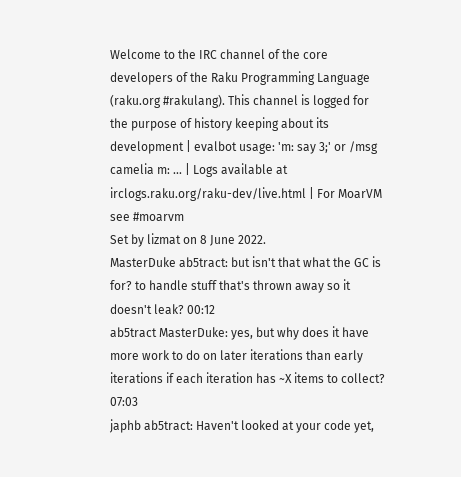Welcome to the IRC channel of the core developers of the Raku Programming Language (raku.org #rakulang). This channel is logged for the purpose of history keeping about its development | evalbot usage: 'm: say 3;' or /msg camelia m: ... | Logs available at irclogs.raku.org/raku-dev/live.html | For MoarVM see #moarvm
Set by lizmat on 8 June 2022.
MasterDuke ab5tract: but isn't that what the GC is for? to handle stuff that's thrown away so it doesn't leak? 00:12
ab5tract MasterDuke: yes, but why does it have more work to do on later iterations than early iterations if each iteration has ~X items to collect? 07:03
japhb ab5tract: Haven't looked at your code yet,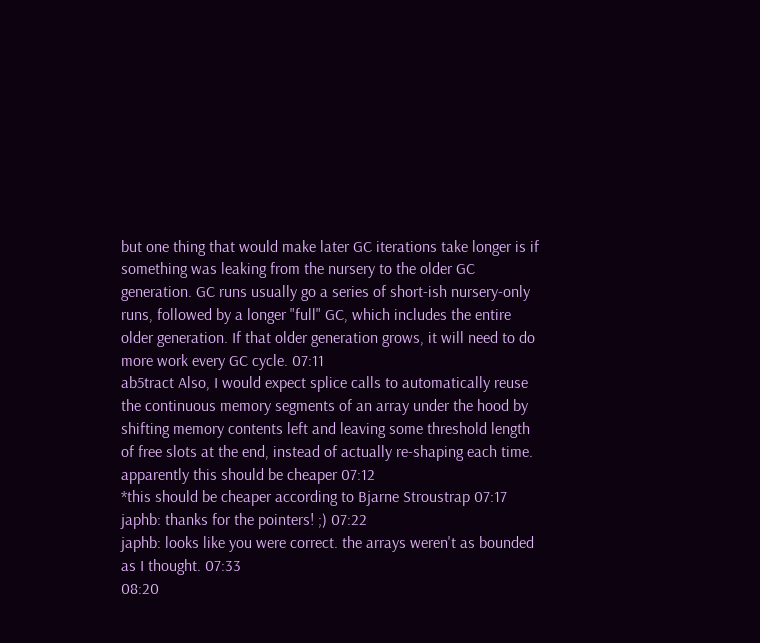but one thing that would make later GC iterations take longer is if something was leaking from the nursery to the older GC generation. GC runs usually go a series of short-ish nursery-only runs, followed by a longer "full" GC, which includes the entire older generation. If that older generation grows, it will need to do more work every GC cycle. 07:11
ab5tract Also, I would expect splice calls to automatically reuse the continuous memory segments of an array under the hood by shifting memory contents left and leaving some threshold length of free slots at the end, instead of actually re-shaping each time. apparently this should be cheaper 07:12
*this should be cheaper according to Bjarne Stroustrap 07:17
japhb: thanks for the pointers! ;) 07:22
japhb: looks like you were correct. the arrays weren't as bounded as I thought. 07:33
08:20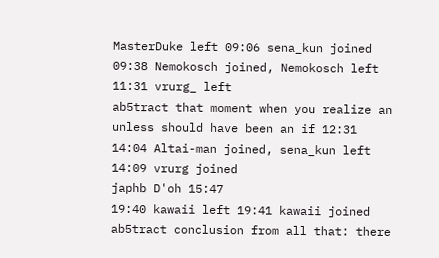MasterDuke left 09:06 sena_kun joined 09:38 Nemokosch joined, Nemokosch left 11:31 vrurg_ left
ab5tract that moment when you realize an unless should have been an if 12:31
14:04 Altai-man joined, sena_kun left 14:09 vrurg joined
japhb D'oh 15:47
19:40 kawaii left 19:41 kawaii joined
ab5tract conclusion from all that: there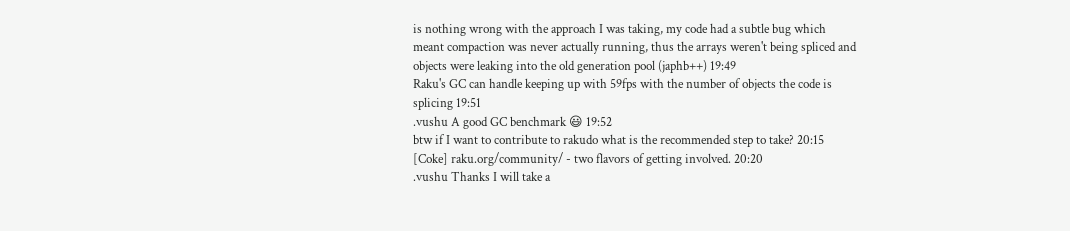is nothing wrong with the approach I was taking, my code had a subtle bug which meant compaction was never actually running, thus the arrays weren't being spliced and objects were leaking into the old generation pool (japhb++) 19:49
Raku's GC can handle keeping up with 59fps with the number of objects the code is splicing 19:51
.vushu A good GC benchmark 😃 19:52
btw if I want to contribute to rakudo what is the recommended step to take? 20:15
[Coke] raku.org/community/ - two flavors of getting involved. 20:20
.vushu Thanks I will take a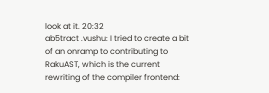look at it. 20:32
ab5tract .vushu: I tried to create a bit of an onramp to contributing to RakuAST, which is the current rewriting of the compiler frontend: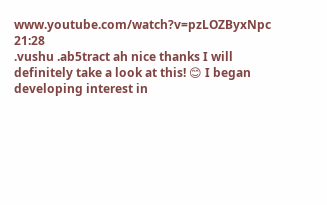www.youtube.com/watch?v=pzLOZByxNpc 21:28
.vushu .ab5tract ah nice thanks I will definitely take a look at this! 😊 I began developing interest in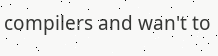compilers and wan't to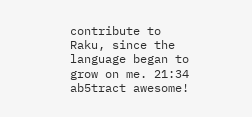contribute to Raku, since the language began to grow on me. 21:34
ab5tract awesome!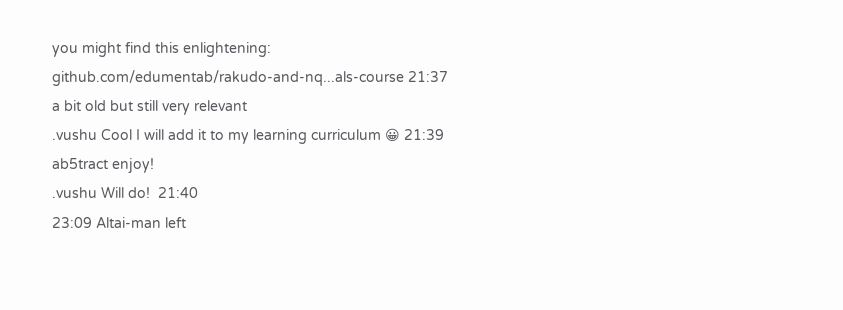you might find this enlightening: github.com/edumentab/rakudo-and-nq...als-course 21:37
a bit old but still very relevant
.vushu Cool I will add it to my learning curriculum 😀 21:39
ab5tract enjoy!
.vushu Will do!  21:40
23:09 Altai-man left